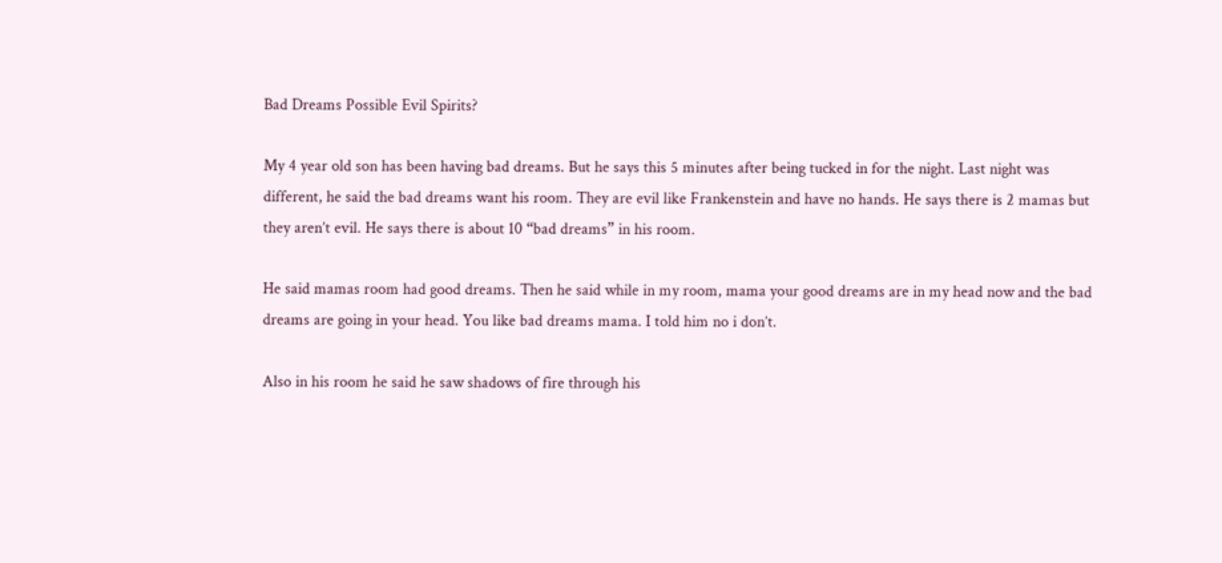Bad Dreams Possible Evil Spirits?

My 4 year old son has been having bad dreams. But he says this 5 minutes after being tucked in for the night. Last night was different, he said the bad dreams want his room. They are evil like Frankenstein and have no hands. He says there is 2 mamas but they aren’t evil. He says there is about 10 “bad dreams” in his room.

He said mamas room had good dreams. Then he said while in my room, mama your good dreams are in my head now and the bad dreams are going in your head. You like bad dreams mama. I told him no i don’t.

Also in his room he said he saw shadows of fire through his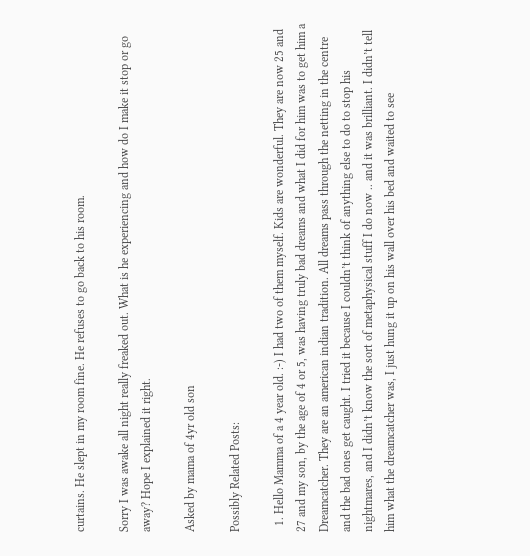curtains. He slept in my room fine. He refuses to go back to his room.

Sorry I was awake all night really freaked out. What is he experiencing and how do I make it stop or go away? Hope I explained it right.

Asked by mama of 4yr old son

Possibly Related Posts:

  1. Hello Mamma of a 4 year old. :-) I had two of them myself. Kids are wonderful. They are now 25 and 27 and my son, by the age of 4 or 5, was having truly bad dreams and what I did for him was to get him a Dreamcatcher. They are an american indian tradition. All dreams pass through the netting in the centre and the bad ones get caught. I tried it because I couldn’t think of anything else to do to stop his nightmares, and I didn’t know the sort of metaphysical stuff I do now .. and it was brilliant. I didn’t tell him what the dreamcatcher was, I just hung it up on his wall over his bed and waited to see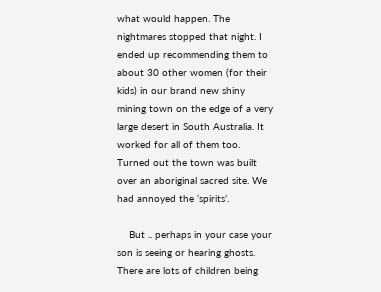what would happen. The nightmares stopped that night. I ended up recommending them to about 30 other women (for their kids) in our brand new shiny mining town on the edge of a very large desert in South Australia. It worked for all of them too. Turned out the town was built over an aboriginal sacred site. We had annoyed the ‘spirits’.

    But .. perhaps in your case your son is seeing or hearing ghosts. There are lots of children being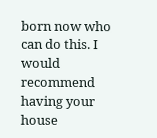born now who can do this. I would recommend having your house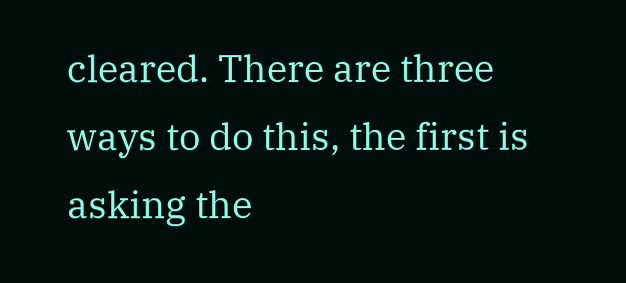cleared. There are three ways to do this, the first is asking the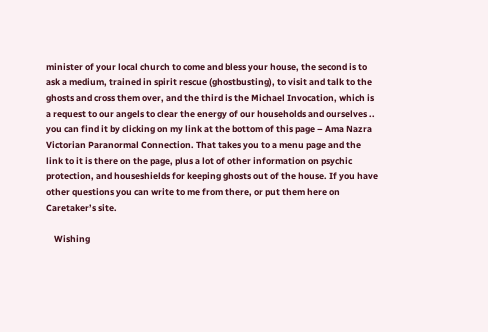minister of your local church to come and bless your house, the second is to ask a medium, trained in spirit rescue (ghostbusting), to visit and talk to the ghosts and cross them over, and the third is the Michael Invocation, which is a request to our angels to clear the energy of our households and ourselves .. you can find it by clicking on my link at the bottom of this page – Ama Nazra Victorian Paranormal Connection. That takes you to a menu page and the link to it is there on the page, plus a lot of other information on psychic protection, and houseshields for keeping ghosts out of the house. If you have other questions you can write to me from there, or put them here on Caretaker’s site.

    Wishing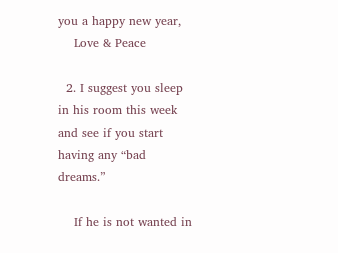you a happy new year,
    Love & Peace

  2. I suggest you sleep in his room this week and see if you start having any “bad dreams.”

    If he is not wanted in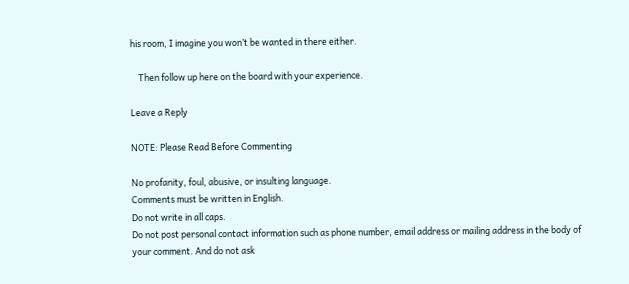his room, I imagine you won’t be wanted in there either.

    Then follow up here on the board with your experience.

Leave a Reply

NOTE: Please Read Before Commenting

No profanity, foul, abusive, or insulting language.
Comments must be written in English.
Do not write in all caps.
Do not post personal contact information such as phone number, email address or mailing address in the body of your comment. And do not ask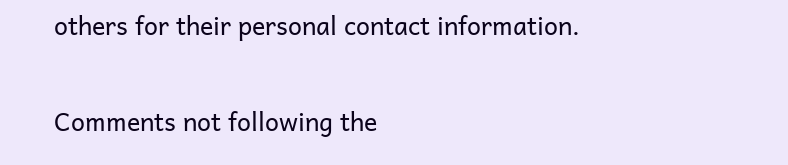others for their personal contact information.

Comments not following the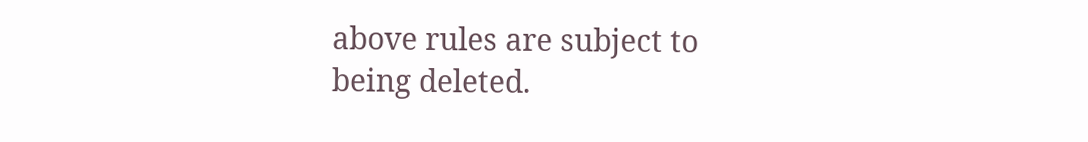above rules are subject to being deleted.